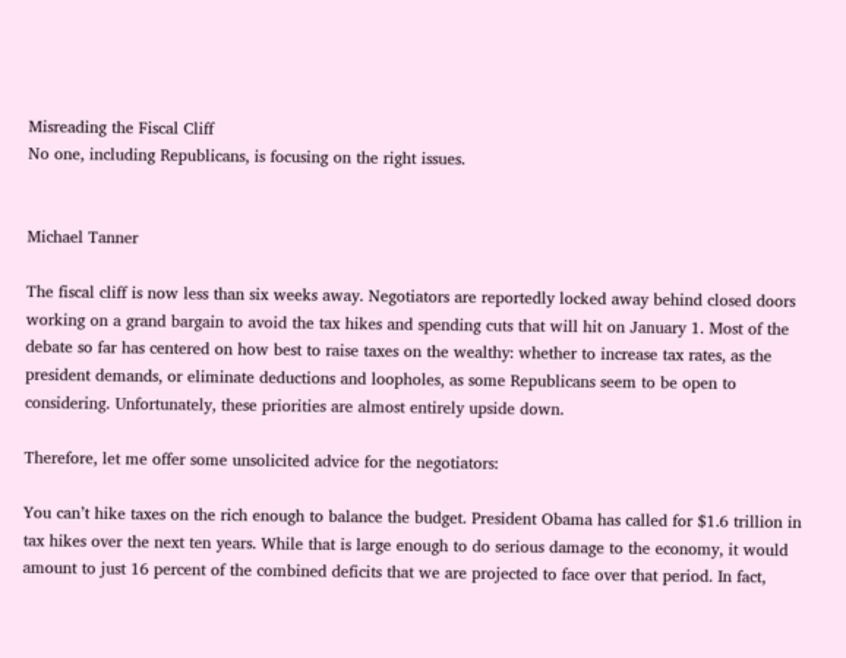Misreading the Fiscal Cliff
No one, including Republicans, is focusing on the right issues.


Michael Tanner

The fiscal cliff is now less than six weeks away. Negotiators are reportedly locked away behind closed doors working on a grand bargain to avoid the tax hikes and spending cuts that will hit on January 1. Most of the debate so far has centered on how best to raise taxes on the wealthy: whether to increase tax rates, as the president demands, or eliminate deductions and loopholes, as some Republicans seem to be open to considering. Unfortunately, these priorities are almost entirely upside down.

Therefore, let me offer some unsolicited advice for the negotiators:

You can’t hike taxes on the rich enough to balance the budget. President Obama has called for $1.6 trillion in tax hikes over the next ten years. While that is large enough to do serious damage to the economy, it would amount to just 16 percent of the combined deficits that we are projected to face over that period. In fact,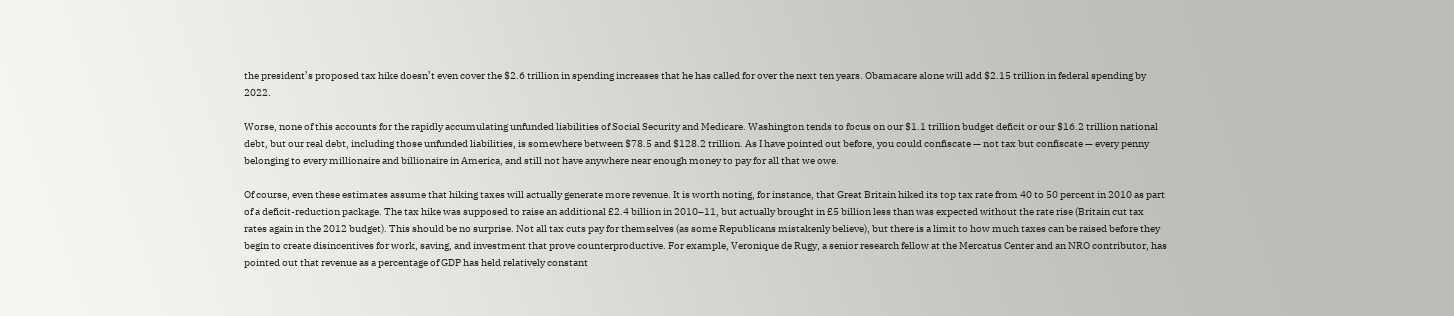the president’s proposed tax hike doesn’t even cover the $2.6 trillion in spending increases that he has called for over the next ten years. Obamacare alone will add $2.15 trillion in federal spending by 2022.

Worse, none of this accounts for the rapidly accumulating unfunded liabilities of Social Security and Medicare. Washington tends to focus on our $1.1 trillion budget deficit or our $16.2 trillion national debt, but our real debt, including those unfunded liabilities, is somewhere between $78.5 and $128.2 trillion. As I have pointed out before, you could confiscate — not tax but confiscate — every penny belonging to every millionaire and billionaire in America, and still not have anywhere near enough money to pay for all that we owe.

Of course, even these estimates assume that hiking taxes will actually generate more revenue. It is worth noting, for instance, that Great Britain hiked its top tax rate from 40 to 50 percent in 2010 as part of a deficit-reduction package. The tax hike was supposed to raise an additional £2.4 billion in 2010–11, but actually brought in £5 billion less than was expected without the rate rise (Britain cut tax rates again in the 2012 budget). This should be no surprise. Not all tax cuts pay for themselves (as some Republicans mistakenly believe), but there is a limit to how much taxes can be raised before they begin to create disincentives for work, saving, and investment that prove counterproductive. For example, Veronique de Rugy, a senior research fellow at the Mercatus Center and an NRO contributor, has pointed out that revenue as a percentage of GDP has held relatively constant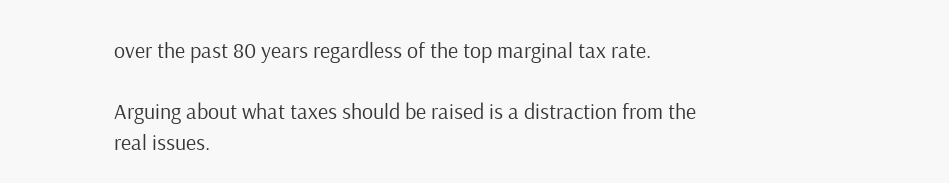over the past 80 years regardless of the top marginal tax rate.

Arguing about what taxes should be raised is a distraction from the real issues.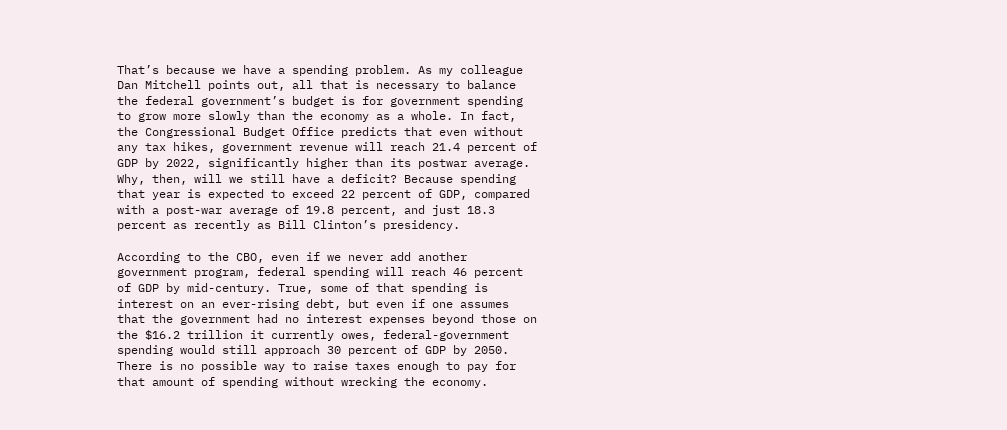That’s because we have a spending problem. As my colleague Dan Mitchell points out, all that is necessary to balance the federal government’s budget is for government spending to grow more slowly than the economy as a whole. In fact, the Congressional Budget Office predicts that even without any tax hikes, government revenue will reach 21.4 percent of GDP by 2022, significantly higher than its postwar average. Why, then, will we still have a deficit? Because spending that year is expected to exceed 22 percent of GDP, compared with a post-war average of 19.8 percent, and just 18.3 percent as recently as Bill Clinton’s presidency.

According to the CBO, even if we never add another government program, federal spending will reach 46 percent of GDP by mid-century. True, some of that spending is interest on an ever-rising debt, but even if one assumes that the government had no interest expenses beyond those on the $16.2 trillion it currently owes, federal-government spending would still approach 30 percent of GDP by 2050. There is no possible way to raise taxes enough to pay for that amount of spending without wrecking the economy.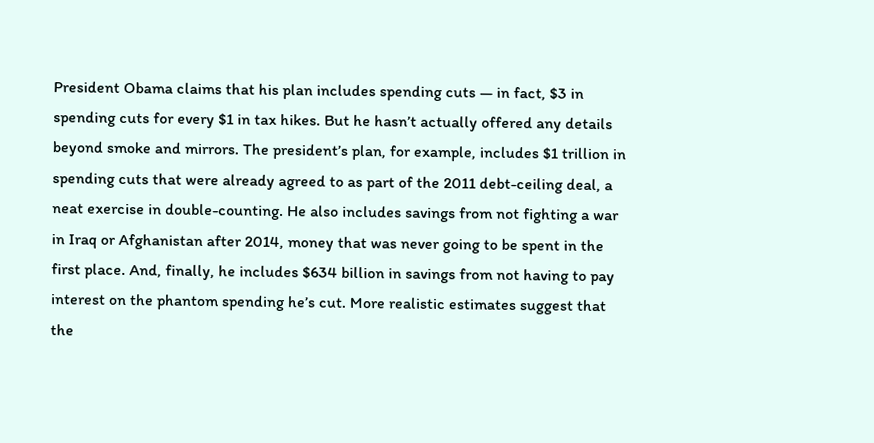President Obama claims that his plan includes spending cuts — in fact, $3 in spending cuts for every $1 in tax hikes. But he hasn’t actually offered any details beyond smoke and mirrors. The president’s plan, for example, includes $1 trillion in spending cuts that were already agreed to as part of the 2011 debt-ceiling deal, a neat exercise in double-counting. He also includes savings from not fighting a war in Iraq or Afghanistan after 2014, money that was never going to be spent in the first place. And, finally, he includes $634 billion in savings from not having to pay interest on the phantom spending he’s cut. More realistic estimates suggest that the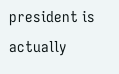president is actually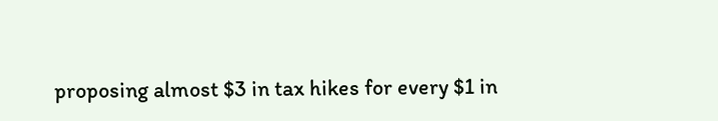proposing almost $3 in tax hikes for every $1 in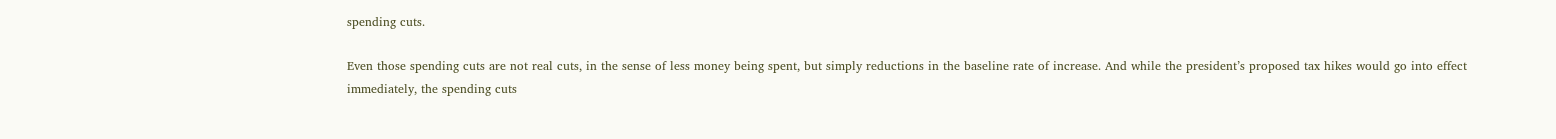spending cuts.

Even those spending cuts are not real cuts, in the sense of less money being spent, but simply reductions in the baseline rate of increase. And while the president’s proposed tax hikes would go into effect immediately, the spending cuts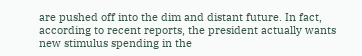are pushed off into the dim and distant future. In fact, according to recent reports, the president actually wants new stimulus spending in the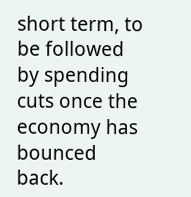short term, to be followed by spending cuts once the economy has bounced back.